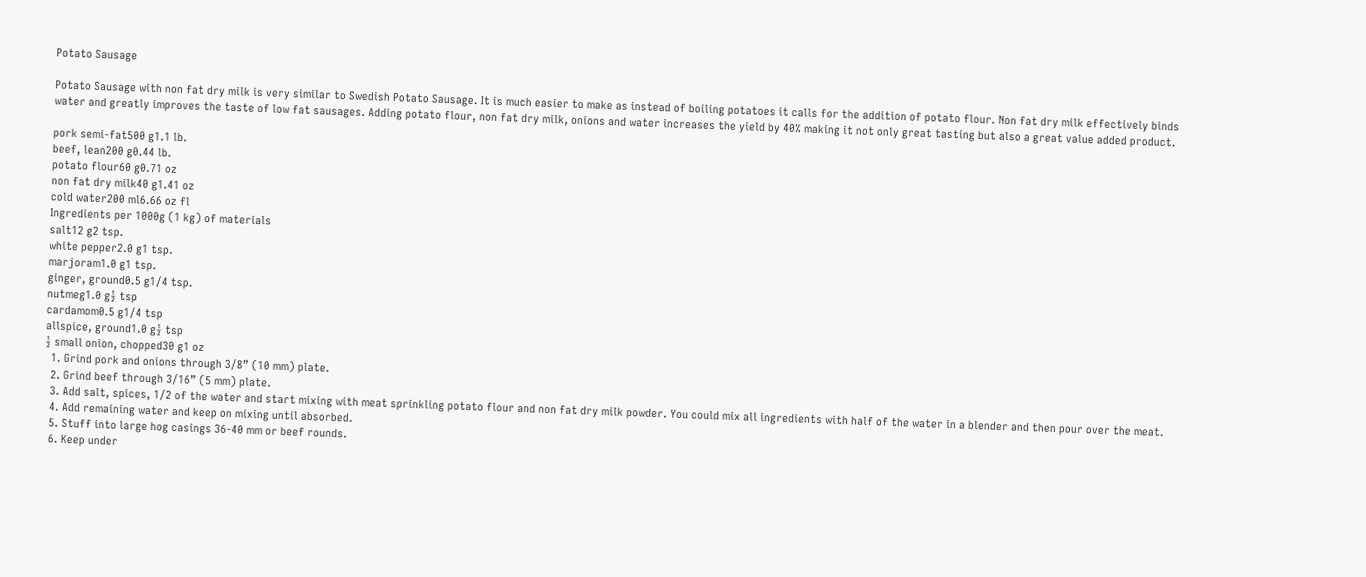Potato Sausage

Potato Sausage with non fat dry milk is very similar to Swedish Potato Sausage. It is much easier to make as instead of boiling potatoes it calls for the addition of potato flour. Non fat dry milk effectively binds water and greatly improves the taste of low fat sausages. Adding potato flour, non fat dry milk, onions and water increases the yield by 40% making it not only great tasting but also a great value added product.

pork semi-fat500 g1.1 lb.
beef, lean200 g0.44 lb.
potato flour60 g0.71 oz
non fat dry milk40 g1.41 oz
cold water200 ml6.66 oz fl
Ingredients per 1000g (1 kg) of materials
salt12 g2 tsp.
white pepper2.0 g1 tsp.
marjoram1.0 g1 tsp.
ginger, ground0.5 g1/4 tsp.
nutmeg1.0 g½ tsp
cardamom0.5 g1/4 tsp
allspice, ground1.0 g½ tsp
½ small onion, chopped30 g1 oz
  1. Grind pork and onions through 3/8” (10 mm) plate.
  2. Grind beef through 3/16” (5 mm) plate.
  3. Add salt, spices, 1/2 of the water and start mixing with meat sprinkling potato flour and non fat dry milk powder. You could mix all ingredients with half of the water in a blender and then pour over the meat.
  4. Add remaining water and keep on mixing until absorbed.
  5. Stuff into large hog casings 36-40 mm or beef rounds.
  6. Keep under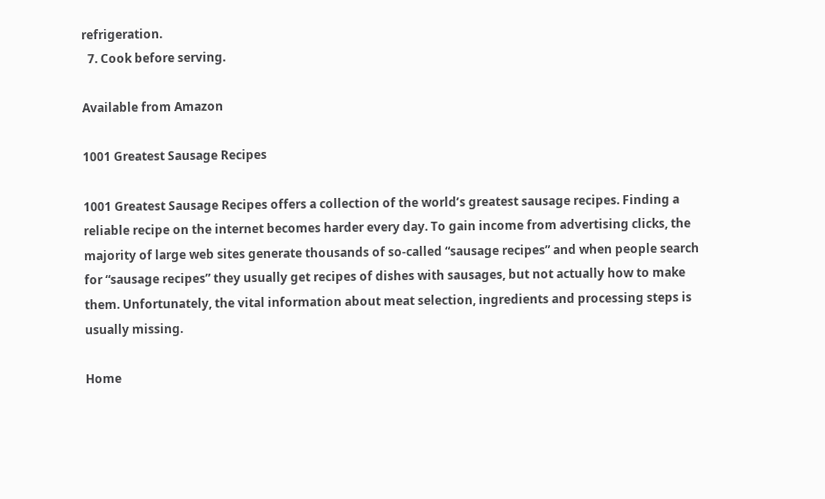refrigeration.
  7. Cook before serving.

Available from Amazon

1001 Greatest Sausage Recipes

1001 Greatest Sausage Recipes offers a collection of the world’s greatest sausage recipes. Finding a reliable recipe on the internet becomes harder every day. To gain income from advertising clicks, the majority of large web sites generate thousands of so-called “sausage recipes” and when people search for “sausage recipes” they usually get recipes of dishes with sausages, but not actually how to make them. Unfortunately, the vital information about meat selection, ingredients and processing steps is usually missing.

Home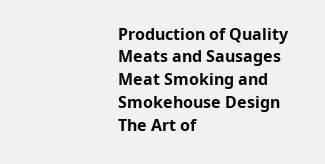Production of Quality Meats and Sausages
Meat Smoking and Smokehouse Design
The Art of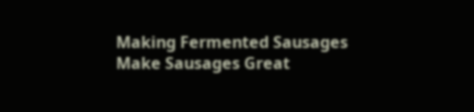Making Fermented Sausages
Make Sausages Great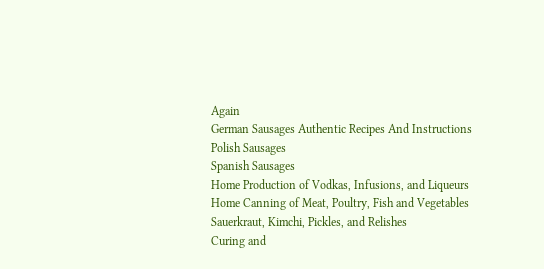Again
German Sausages Authentic Recipes And Instructions
Polish Sausages
Spanish Sausages
Home Production of Vodkas, Infusions, and Liqueurs
Home Canning of Meat, Poultry, Fish and Vegetables
Sauerkraut, Kimchi, Pickles, and Relishes
Curing and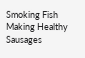Smoking Fish
Making Healthy Sausages